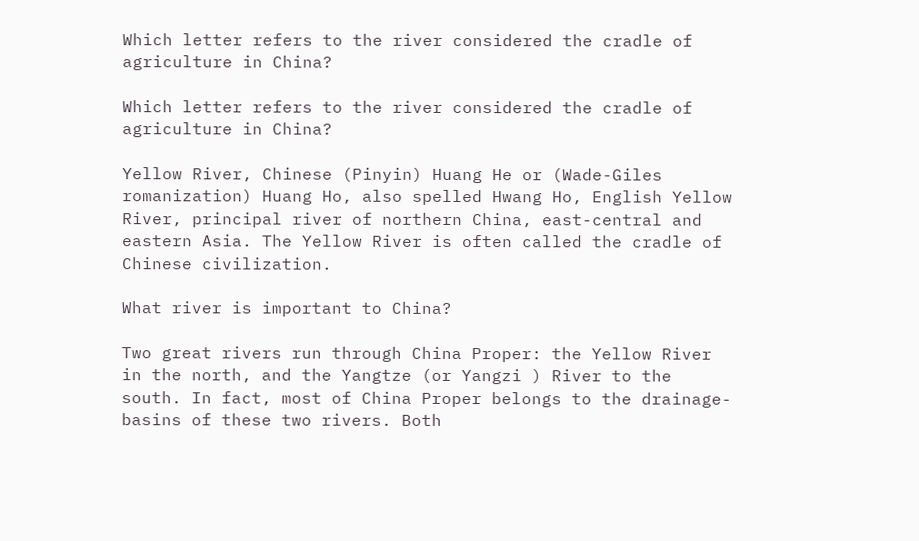Which letter refers to the river considered the cradle of agriculture in China?

Which letter refers to the river considered the cradle of agriculture in China?

Yellow River, Chinese (Pinyin) Huang He or (Wade-Giles romanization) Huang Ho, also spelled Hwang Ho, English Yellow River, principal river of northern China, east-central and eastern Asia. The Yellow River is often called the cradle of Chinese civilization.

What river is important to China?

Two great rivers run through China Proper: the Yellow River in the north, and the Yangtze (or Yangzi ) River to the south. In fact, most of China Proper belongs to the drainage-basins of these two rivers. Both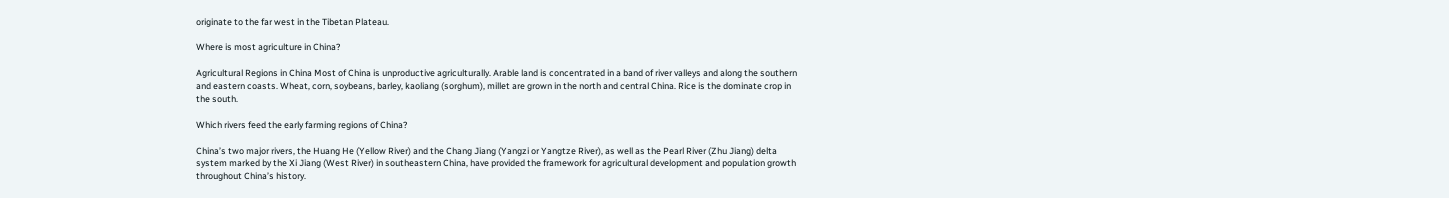originate to the far west in the Tibetan Plateau.

Where is most agriculture in China?

Agricultural Regions in China Most of China is unproductive agriculturally. Arable land is concentrated in a band of river valleys and along the southern and eastern coasts. Wheat, corn, soybeans, barley, kaoliang (sorghum), millet are grown in the north and central China. Rice is the dominate crop in the south.

Which rivers feed the early farming regions of China?

China’s two major rivers, the Huang He (Yellow River) and the Chang Jiang (Yangzi or Yangtze River), as well as the Pearl River (Zhu Jiang) delta system marked by the Xi Jiang (West River) in southeastern China, have provided the framework for agricultural development and population growth throughout China’s history.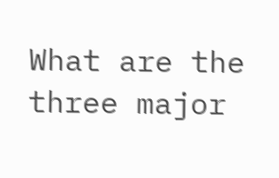What are the three major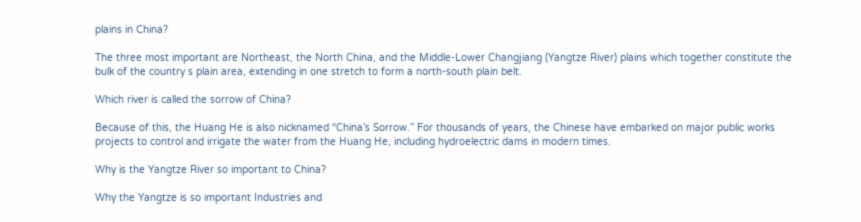plains in China?

The three most important are Northeast, the North China, and the Middle-Lower Changjiang (Yangtze River) plains which together constitute the bulk of the country s plain area, extending in one stretch to form a north-south plain belt.

Which river is called the sorrow of China?

Because of this, the Huang He is also nicknamed “China’s Sorrow.” For thousands of years, the Chinese have embarked on major public works projects to control and irrigate the water from the Huang He, including hydroelectric dams in modern times.

Why is the Yangtze River so important to China?

Why the Yangtze is so important Industries and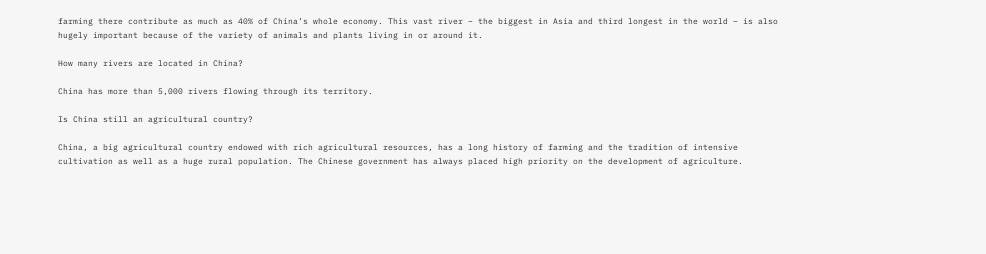farming there contribute as much as 40% of China’s whole economy. This vast river – the biggest in Asia and third longest in the world – is also hugely important because of the variety of animals and plants living in or around it.

How many rivers are located in China?

China has more than 5,000 rivers flowing through its territory.

Is China still an agricultural country?

China, a big agricultural country endowed with rich agricultural resources, has a long history of farming and the tradition of intensive cultivation as well as a huge rural population. The Chinese government has always placed high priority on the development of agriculture.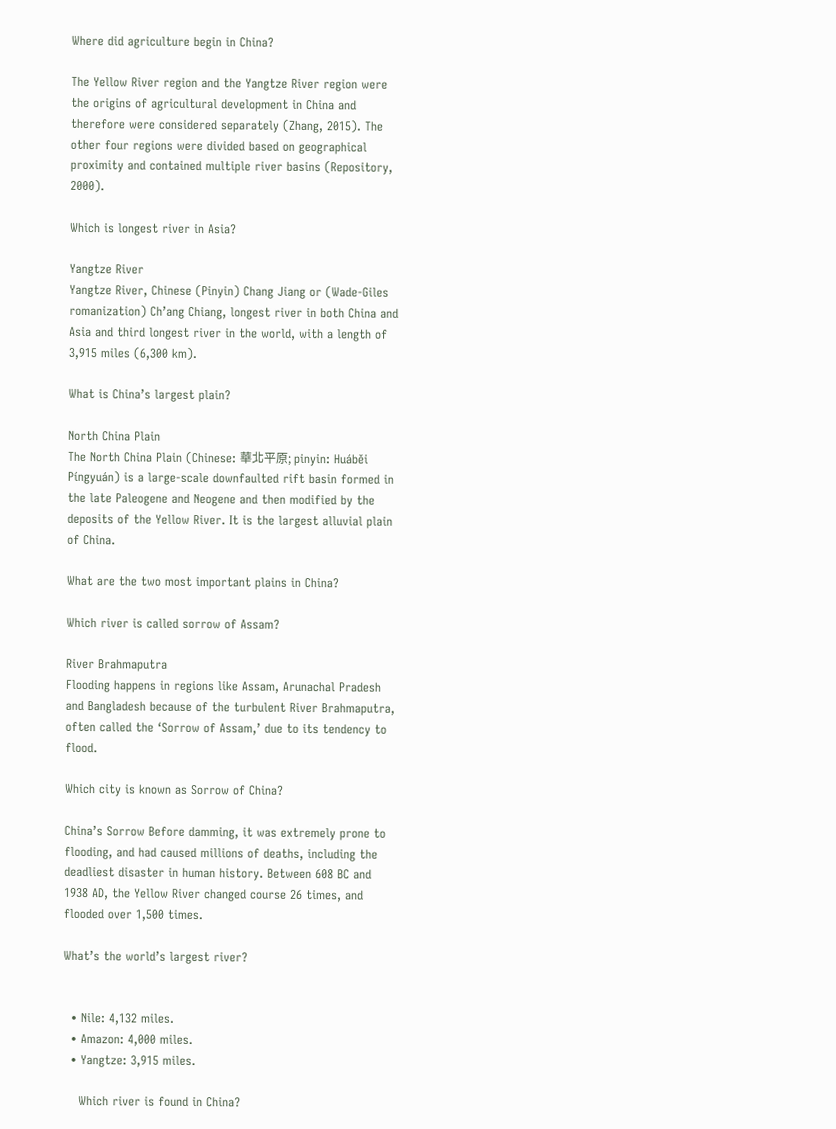Where did agriculture begin in China?

The Yellow River region and the Yangtze River region were the origins of agricultural development in China and therefore were considered separately (Zhang, 2015). The other four regions were divided based on geographical proximity and contained multiple river basins (Repository, 2000).

Which is longest river in Asia?

Yangtze River
Yangtze River, Chinese (Pinyin) Chang Jiang or (Wade-Giles romanization) Ch’ang Chiang, longest river in both China and Asia and third longest river in the world, with a length of 3,915 miles (6,300 km).

What is China’s largest plain?

North China Plain
The North China Plain (Chinese: 華北平原; pinyin: Huáběi Píngyuán) is a large-scale downfaulted rift basin formed in the late Paleogene and Neogene and then modified by the deposits of the Yellow River. It is the largest alluvial plain of China.

What are the two most important plains in China?

Which river is called sorrow of Assam?

River Brahmaputra
Flooding happens in regions like Assam, Arunachal Pradesh and Bangladesh because of the turbulent River Brahmaputra, often called the ‘Sorrow of Assam,’ due to its tendency to flood.

Which city is known as Sorrow of China?

China’s Sorrow Before damming, it was extremely prone to flooding, and had caused millions of deaths, including the deadliest disaster in human history. Between 608 BC and 1938 AD, the Yellow River changed course 26 times, and flooded over 1,500 times.

What’s the world’s largest river?


  • Nile: 4,132 miles.
  • Amazon: 4,000 miles.
  • Yangtze: 3,915 miles.

    Which river is found in China?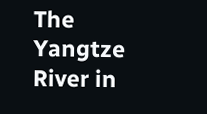The Yangtze River in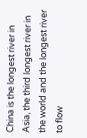China is the longest river in Asia, the third longest river in the world and the longest river to flow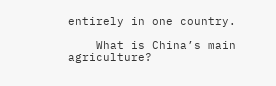entirely in one country.

    What is China’s main agriculture?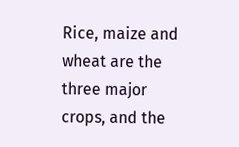Rice, maize and wheat are the three major crops, and the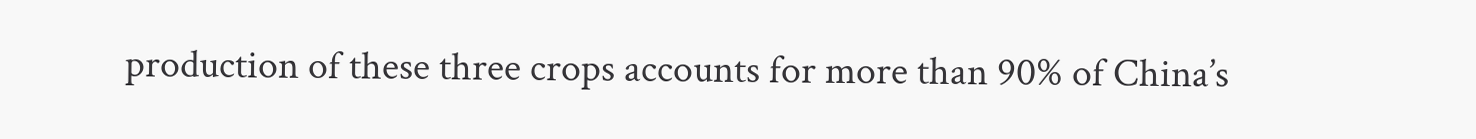production of these three crops accounts for more than 90% of China’s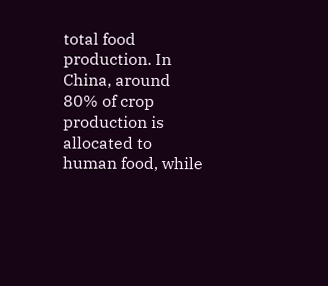total food production. In China, around 80% of crop production is allocated to human food, while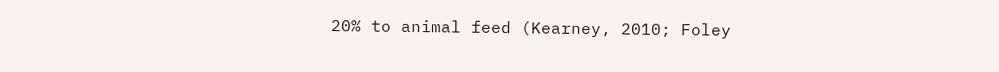20% to animal feed (Kearney, 2010; Foley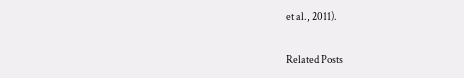et al., 2011).

Related Posts